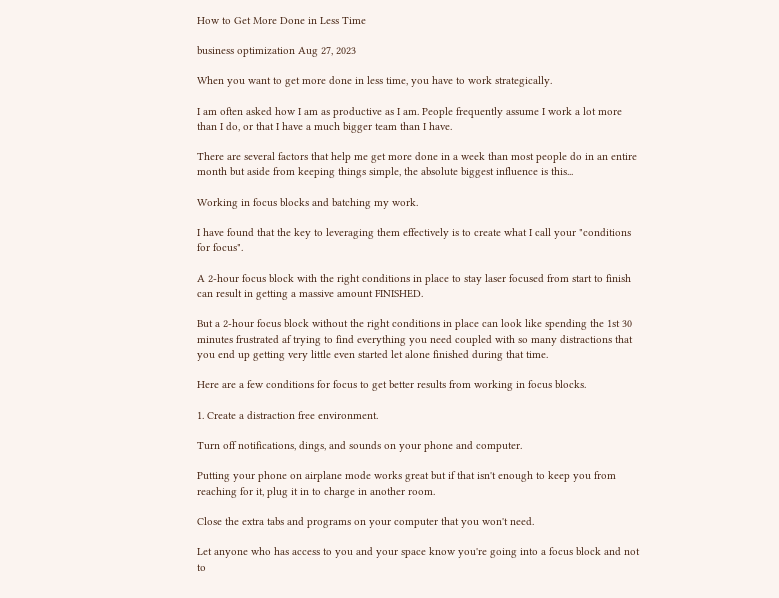How to Get More Done in Less Time

business optimization Aug 27, 2023

When you want to get more done in less time, you have to work strategically.

I am often asked how I am as productive as I am. People frequently assume I work a lot more than I do, or that I have a much bigger team than I have.

There are several factors that help me get more done in a week than most people do in an entire month but aside from keeping things simple, the absolute biggest influence is this...

Working in focus blocks and batching my work.

I have found that the key to leveraging them effectively is to create what I call your "conditions for focus".

A 2-hour focus block with the right conditions in place to stay laser focused from start to finish can result in getting a massive amount FINISHED.

But a 2-hour focus block without the right conditions in place can look like spending the 1st 30 minutes frustrated af trying to find everything you need coupled with so many distractions that you end up getting very little even started let alone finished during that time.

Here are a few conditions for focus to get better results from working in focus blocks.

1. Create a distraction free environment.

Turn off notifications, dings, and sounds on your phone and computer.

Putting your phone on airplane mode works great but if that isn't enough to keep you from reaching for it, plug it in to charge in another room.

Close the extra tabs and programs on your computer that you won't need.

Let anyone who has access to you and your space know you're going into a focus block and not to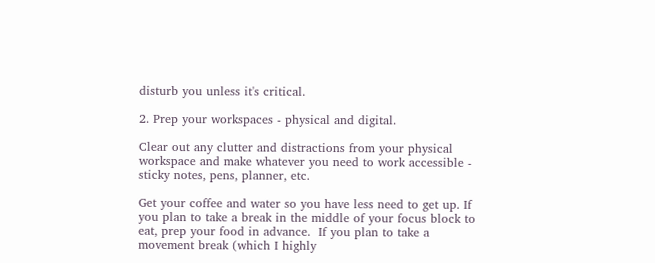disturb you unless it's critical.

2. Prep your workspaces - physical and digital.

Clear out any clutter and distractions from your physical workspace and make whatever you need to work accessible - sticky notes, pens, planner, etc.

Get your coffee and water so you have less need to get up. If you plan to take a break in the middle of your focus block to eat, prep your food in advance.  If you plan to take a movement break (which I highly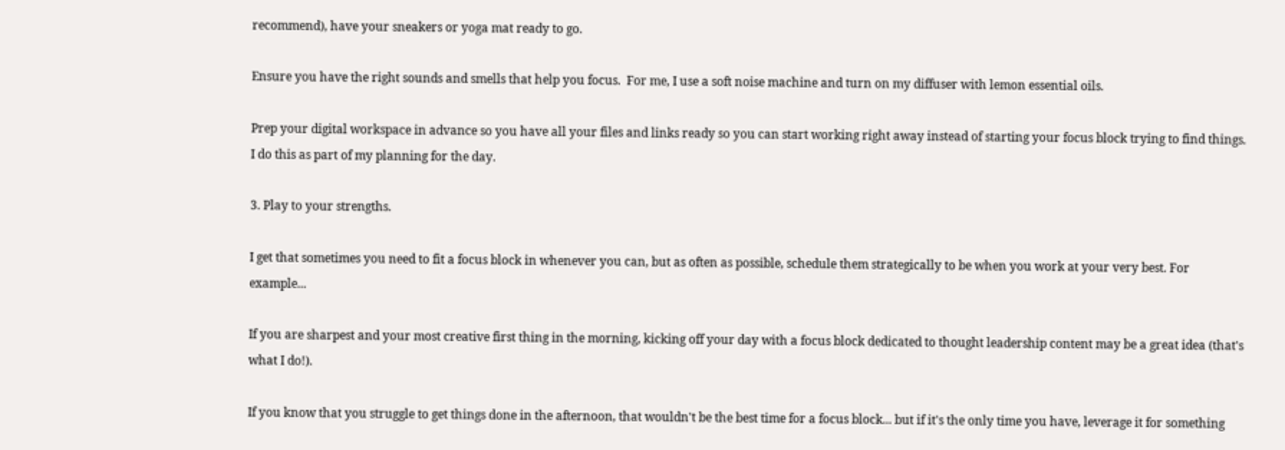recommend), have your sneakers or yoga mat ready to go.

Ensure you have the right sounds and smells that help you focus.  For me, I use a soft noise machine and turn on my diffuser with lemon essential oils.

Prep your digital workspace in advance so you have all your files and links ready so you can start working right away instead of starting your focus block trying to find things.  I do this as part of my planning for the day.

3. Play to your strengths.

I get that sometimes you need to fit a focus block in whenever you can, but as often as possible, schedule them strategically to be when you work at your very best. For example...

If you are sharpest and your most creative first thing in the morning, kicking off your day with a focus block dedicated to thought leadership content may be a great idea (that's what I do!).

If you know that you struggle to get things done in the afternoon, that wouldn't be the best time for a focus block... but if it's the only time you have, leverage it for something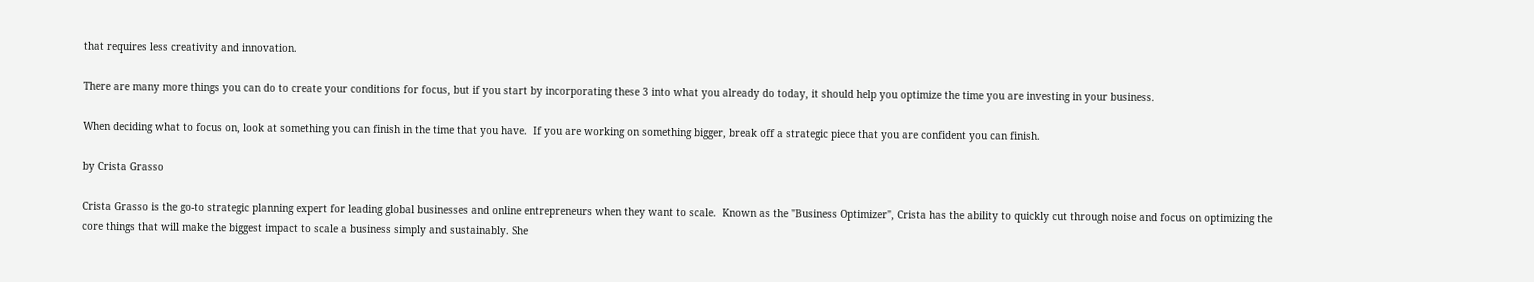that requires less creativity and innovation.

There are many more things you can do to create your conditions for focus, but if you start by incorporating these 3 into what you already do today, it should help you optimize the time you are investing in your business.

When deciding what to focus on, look at something you can finish in the time that you have.  If you are working on something bigger, break off a strategic piece that you are confident you can finish.

by Crista Grasso

Crista Grasso is the go-to strategic planning expert for leading global businesses and online entrepreneurs when they want to scale.  Known as the "Business Optimizer", Crista has the ability to quickly cut through noise and focus on optimizing the core things that will make the biggest impact to scale a business simply and sustainably. She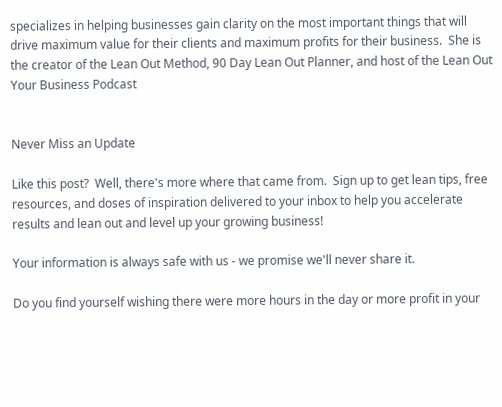specializes in helping businesses gain clarity on the most important things that will drive maximum value for their clients and maximum profits for their business.  She is the creator of the Lean Out Method, 90 Day Lean Out Planner, and host of the Lean Out Your Business Podcast


Never Miss an Update

Like this post?  Well, there's more where that came from.  Sign up to get lean tips, free resources, and doses of inspiration delivered to your inbox to help you accelerate results and lean out and level up your growing business!

Your information is always safe with us - we promise we'll never share it.

Do you find yourself wishing there were more hours in the day or more profit in your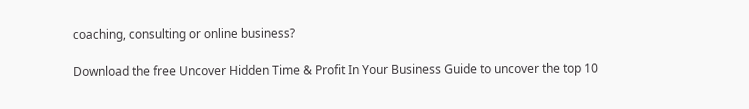coaching, consulting or online business?

Download the free Uncover Hidden Time & Profit In Your Business Guide to uncover the top 10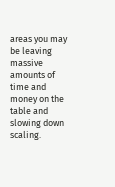areas you may be leaving massive amounts of time and money on the table and slowing down scaling.